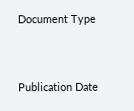Document Type


Publication Date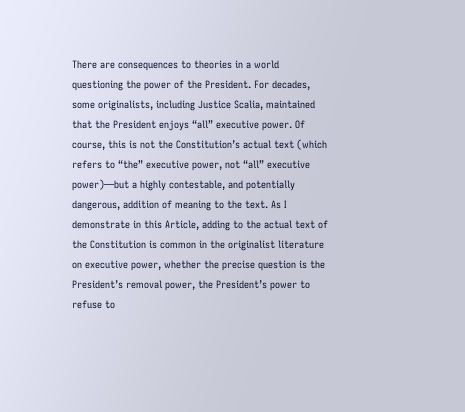There are consequences to theories in a world questioning the power of the President. For decades, some originalists, including Justice Scalia, maintained that the President enjoys “all” executive power. Of course, this is not the Constitution’s actual text (which refers to “the” executive power, not “all” executive power)—but a highly contestable, and potentially dangerous, addition of meaning to the text. As I demonstrate in this Article, adding to the actual text of the Constitution is common in the originalist literature on executive power, whether the precise question is the President’s removal power, the President’s power to refuse to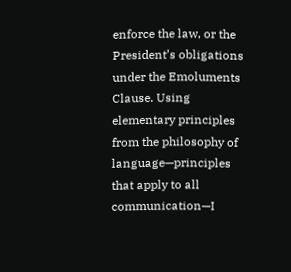enforce the law, or the President’s obligations under the Emoluments Clause. Using elementary principles from the philosophy of language—principles that apply to all communication—I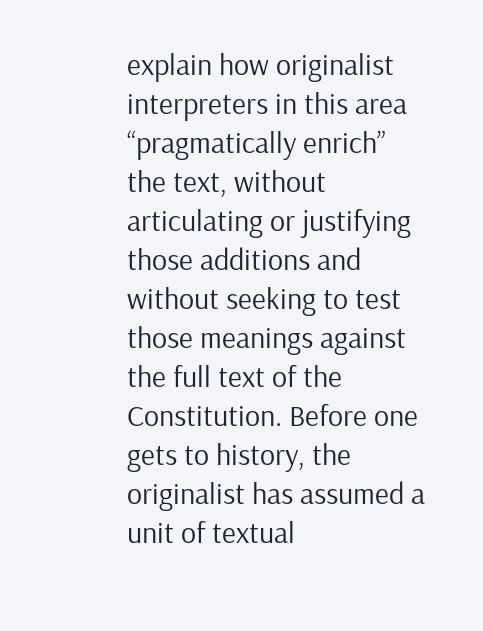explain how originalist interpreters in this area “pragmatically enrich” the text, without articulating or justifying those additions and without seeking to test those meanings against the full text of the Constitution. Before one gets to history, the originalist has assumed a unit of textual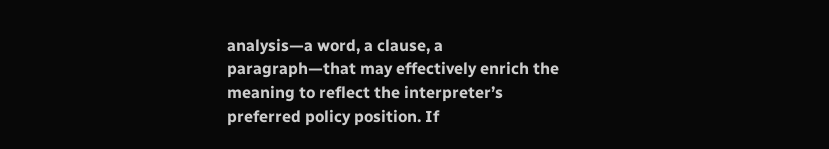analysis—a word, a clause, a paragraph—that may effectively enrich the meaning to reflect the interpreter’s preferred policy position. If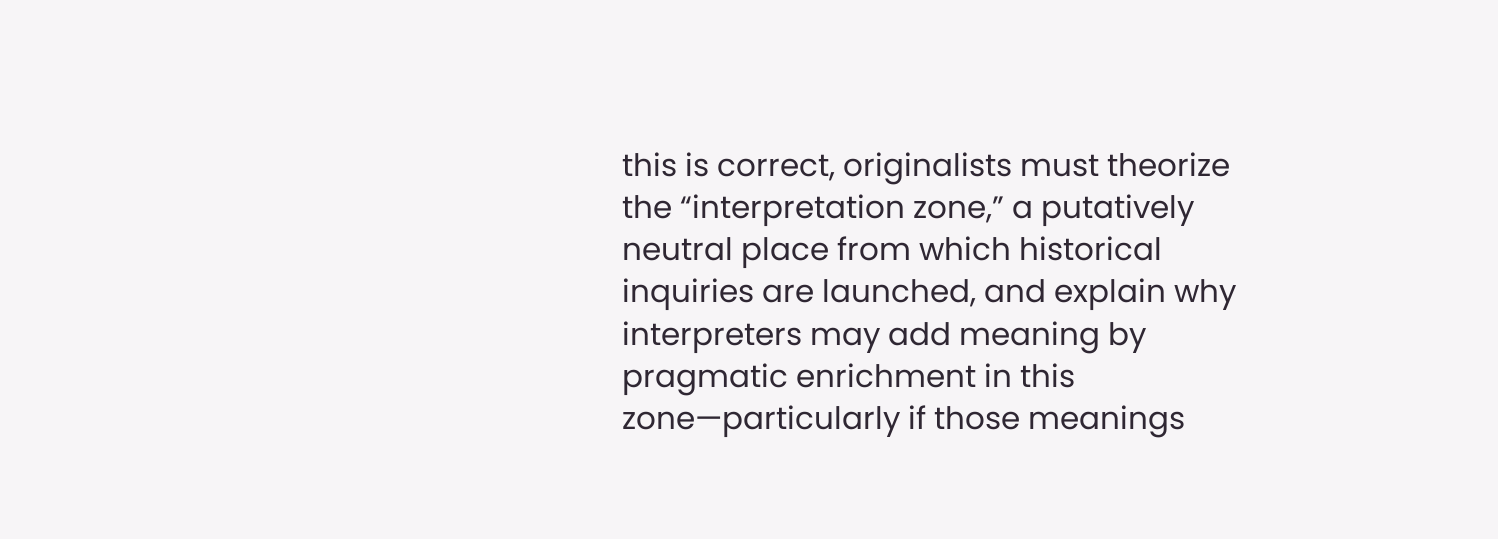this is correct, originalists must theorize the “interpretation zone,” a putatively neutral place from which historical inquiries are launched, and explain why interpreters may add meaning by pragmatic enrichment in this zone—particularly if those meanings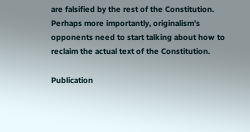are falsified by the rest of the Constitution. Perhaps more importantly, originalism’s opponents need to start talking about how to reclaim the actual text of the Constitution.

Publication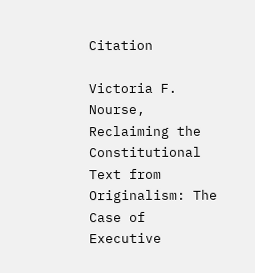Citation

Victoria F. Nourse, Reclaiming the Constitutional Text from Originalism: The Case of Executive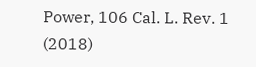Power, 106 Cal. L. Rev. 1 (2018)